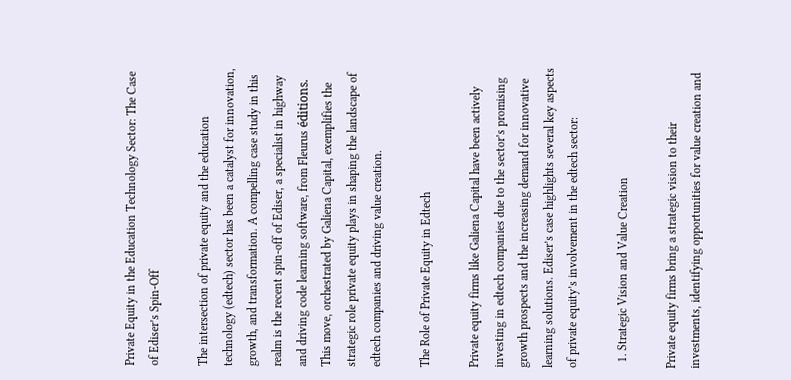Private Equity in the Education Technology Sector: The Case of Ediser’s Spin-Off

The intersection of private equity and the education technology (edtech) sector has been a catalyst for innovation, growth, and transformation. A compelling case study in this realm is the recent spin-off of Ediser, a specialist in highway and driving code learning software, from Fleurus éditions. This move, orchestrated by Galiena Capital, exemplifies the strategic role private equity plays in shaping the landscape of edtech companies and driving value creation.

The Role of Private Equity in Edtech

Private equity firms like Galiena Capital have been actively investing in edtech companies due to the sector’s promising growth prospects and the increasing demand for innovative learning solutions. Ediser’s case highlights several key aspects of private equity’s involvement in the edtech sector:

  1. Strategic Vision and Value Creation

Private equity firms bring a strategic vision to their investments, identifying opportunities for value creation and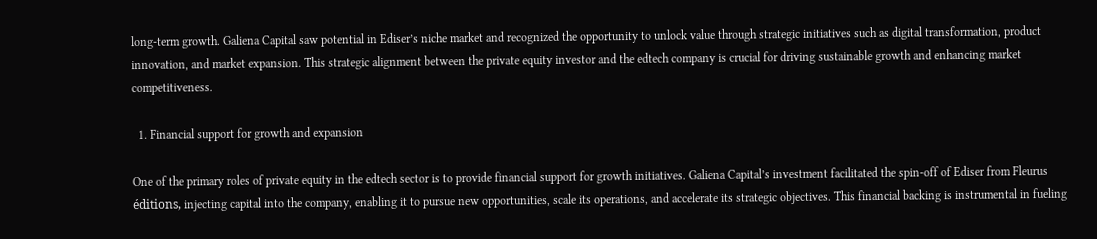long-term growth. Galiena Capital saw potential in Ediser’s niche market and recognized the opportunity to unlock value through strategic initiatives such as digital transformation, product innovation, and market expansion. This strategic alignment between the private equity investor and the edtech company is crucial for driving sustainable growth and enhancing market competitiveness.

  1. Financial support for growth and expansion

One of the primary roles of private equity in the edtech sector is to provide financial support for growth initiatives. Galiena Capital’s investment facilitated the spin-off of Ediser from Fleurus éditions, injecting capital into the company, enabling it to pursue new opportunities, scale its operations, and accelerate its strategic objectives. This financial backing is instrumental in fueling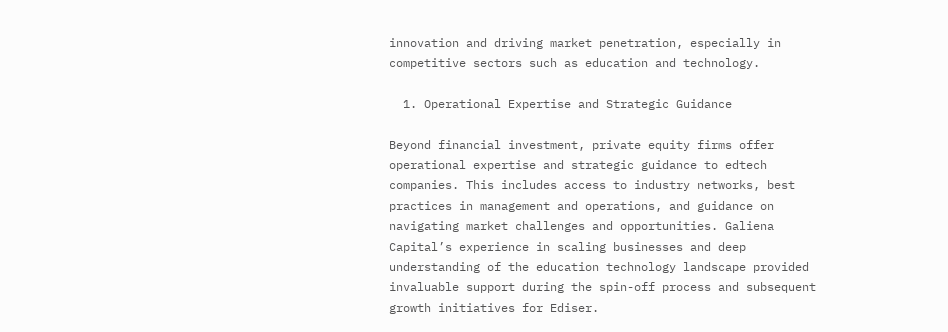innovation and driving market penetration, especially in competitive sectors such as education and technology.

  1. Operational Expertise and Strategic Guidance

Beyond financial investment, private equity firms offer operational expertise and strategic guidance to edtech companies. This includes access to industry networks, best practices in management and operations, and guidance on navigating market challenges and opportunities. Galiena Capital’s experience in scaling businesses and deep understanding of the education technology landscape provided invaluable support during the spin-off process and subsequent growth initiatives for Ediser.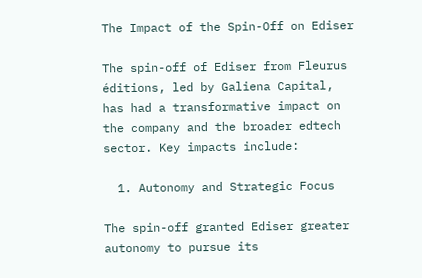The Impact of the Spin-Off on Ediser

The spin-off of Ediser from Fleurus éditions, led by Galiena Capital, has had a transformative impact on the company and the broader edtech sector. Key impacts include:

  1. Autonomy and Strategic Focus

The spin-off granted Ediser greater autonomy to pursue its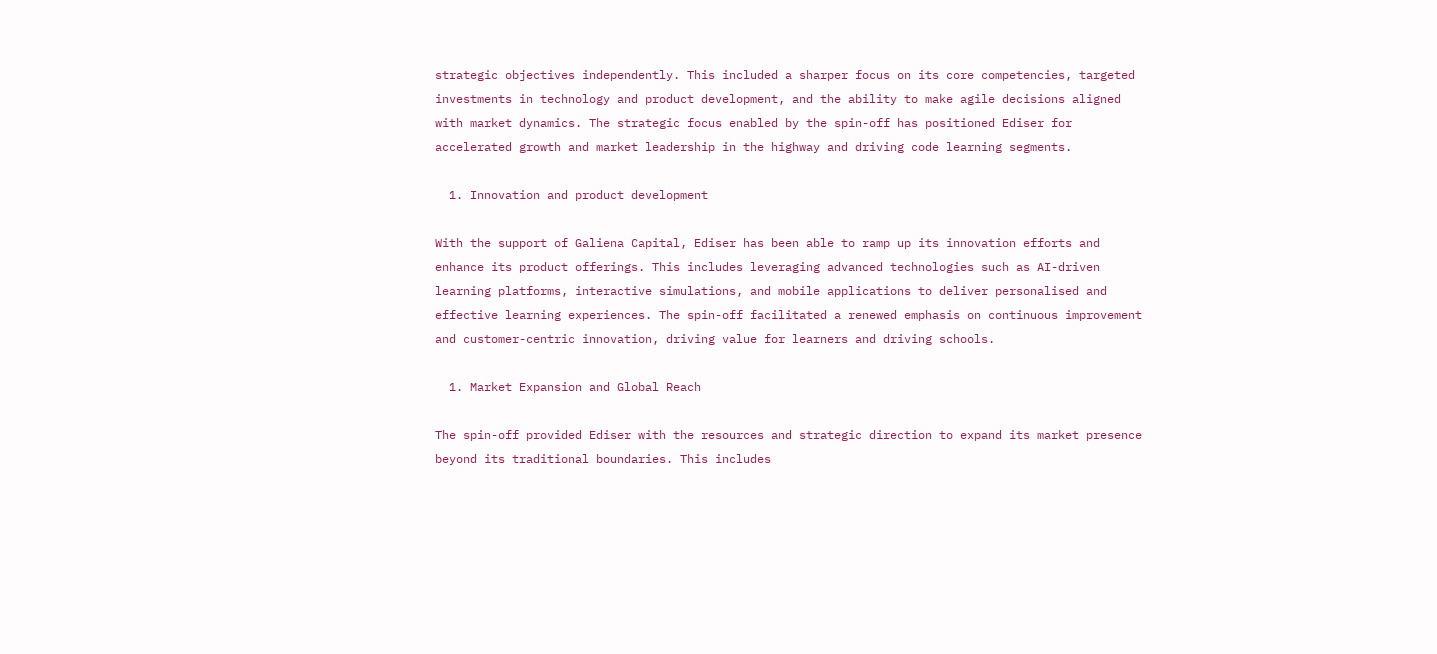strategic objectives independently. This included a sharper focus on its core competencies, targeted investments in technology and product development, and the ability to make agile decisions aligned with market dynamics. The strategic focus enabled by the spin-off has positioned Ediser for accelerated growth and market leadership in the highway and driving code learning segments.

  1. Innovation and product development

With the support of Galiena Capital, Ediser has been able to ramp up its innovation efforts and enhance its product offerings. This includes leveraging advanced technologies such as AI-driven learning platforms, interactive simulations, and mobile applications to deliver personalised and effective learning experiences. The spin-off facilitated a renewed emphasis on continuous improvement and customer-centric innovation, driving value for learners and driving schools.

  1. Market Expansion and Global Reach

The spin-off provided Ediser with the resources and strategic direction to expand its market presence beyond its traditional boundaries. This includes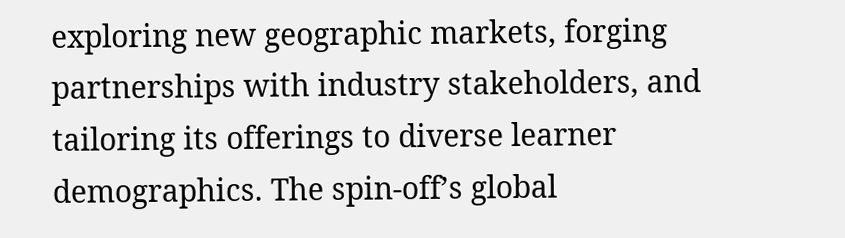exploring new geographic markets, forging partnerships with industry stakeholders, and tailoring its offerings to diverse learner demographics. The spin-off’s global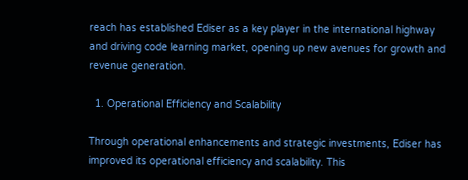reach has established Ediser as a key player in the international highway and driving code learning market, opening up new avenues for growth and revenue generation.

  1. Operational Efficiency and Scalability

Through operational enhancements and strategic investments, Ediser has improved its operational efficiency and scalability. This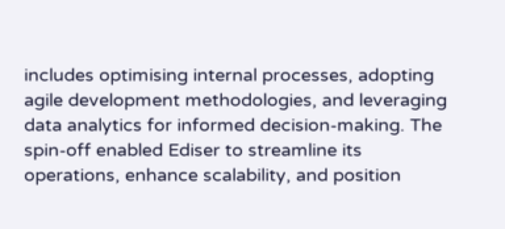includes optimising internal processes, adopting agile development methodologies, and leveraging data analytics for informed decision-making. The spin-off enabled Ediser to streamline its operations, enhance scalability, and position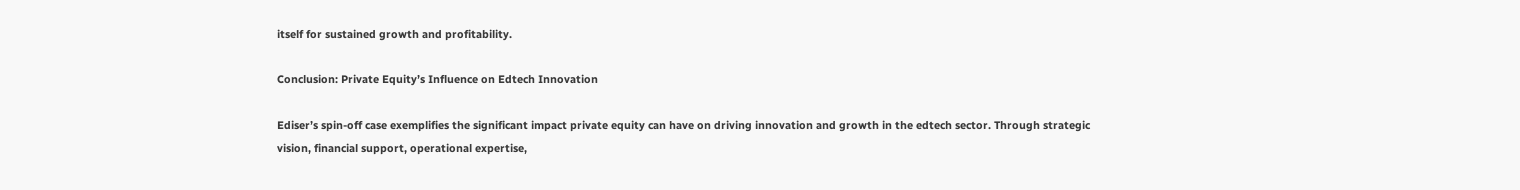itself for sustained growth and profitability.

Conclusion: Private Equity’s Influence on Edtech Innovation

Ediser’s spin-off case exemplifies the significant impact private equity can have on driving innovation and growth in the edtech sector. Through strategic vision, financial support, operational expertise,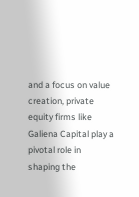and a focus on value creation, private equity firms like Galiena Capital play a pivotal role in shaping the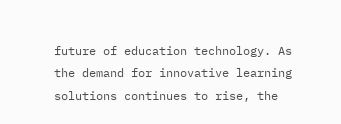future of education technology. As the demand for innovative learning solutions continues to rise, the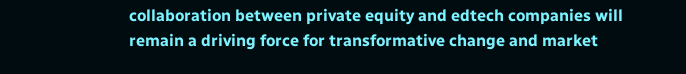collaboration between private equity and edtech companies will remain a driving force for transformative change and market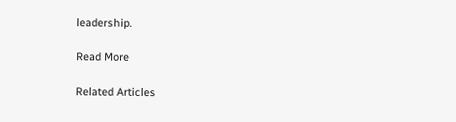leadership.

Read More

Related Articles